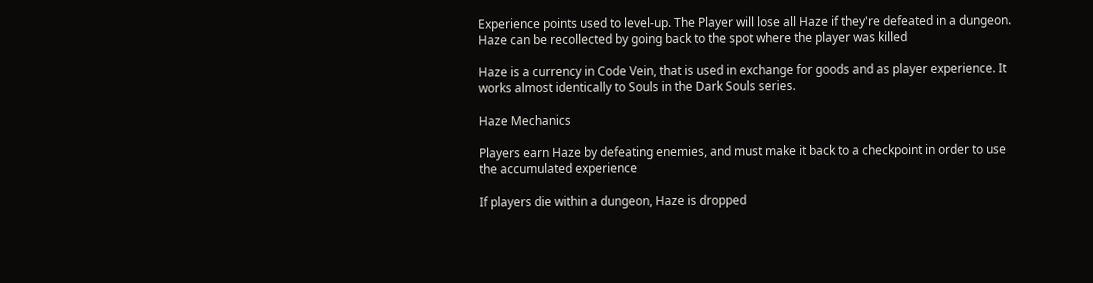Experience points used to level-up. The Player will lose all Haze if they're defeated in a dungeon. Haze can be recollected by going back to the spot where the player was killed

Haze is a currency in Code Vein, that is used in exchange for goods and as player experience. It works almost identically to Souls in the Dark Souls series.

Haze Mechanics

Players earn Haze by defeating enemies, and must make it back to a checkpoint in order to use the accumulated experience

If players die within a dungeon, Haze is dropped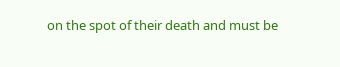on the spot of their death and must be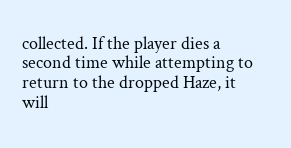collected. If the player dies a second time while attempting to return to the dropped Haze, it will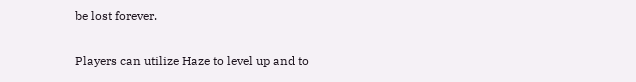be lost forever.

Players can utilize Haze to level up and to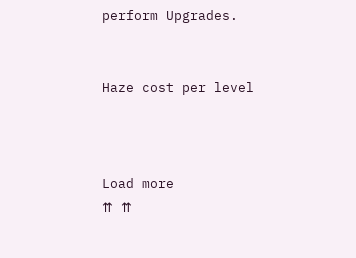perform Upgrades.


Haze cost per level



Load more
⇈ ⇈